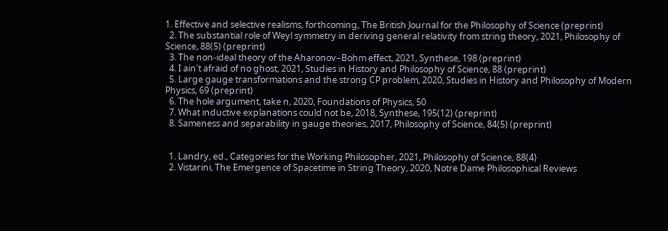1. Effective and selective realisms, forthcoming, The British Journal for the Philosophy of Science (preprint)
  2. The substantial role of Weyl symmetry in deriving general relativity from string theory, 2021, Philosophy of Science, 88(5) (preprint)
  3. The non-ideal theory of the Aharonov–Bohm effect, 2021, Synthese, 198 (preprint)
  4. I ain't afraid of no ghost, 2021, Studies in History and Philosophy of Science, 88 (preprint)
  5. Large gauge transformations and the strong CP problem, 2020, Studies in History and Philosophy of Modern Physics, 69 (preprint)
  6. The hole argument, take n, 2020, Foundations of Physics, 50
  7. What inductive explanations could not be, 2018, Synthese, 195(12) (preprint)
  8. Sameness and separability in gauge theories, 2017, Philosophy of Science, 84(5) (preprint)


  1. Landry, ed., Categories for the Working Philosopher, 2021, Philosophy of Science, 88(4)
  2. Vistarini, The Emergence of Spacetime in String Theory, 2020, Notre Dame Philosophical Reviews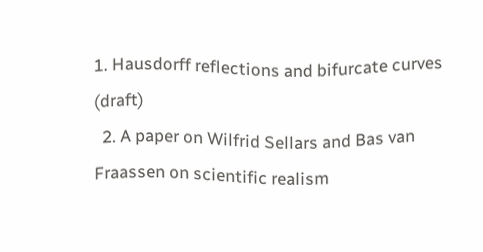1. Hausdorff reflections and bifurcate curves (draft)
  2. A paper on Wilfrid Sellars and Bas van Fraassen on scientific realism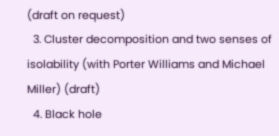(draft on request)
  3. Cluster decomposition and two senses of isolability (with Porter Williams and Michael Miller) (draft)
  4. Black hole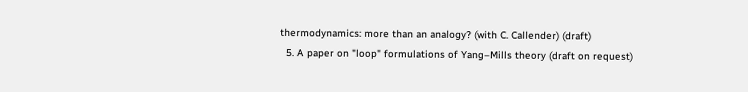thermodynamics: more than an analogy? (with C. Callender) (draft)
  5. A paper on "loop" formulations of Yang–Mills theory (draft on request)